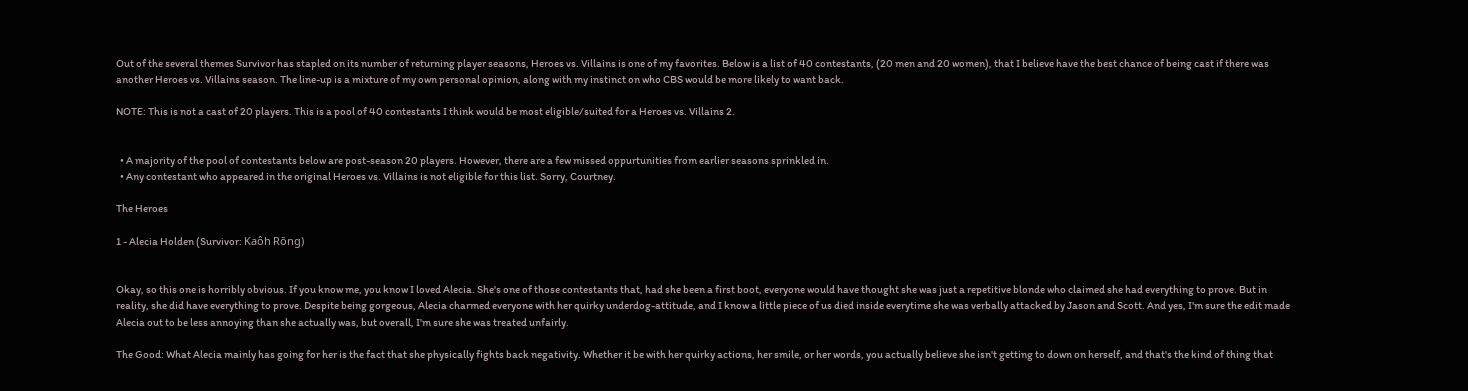Out of the several themes Survivor has stapled on its number of returning player seasons, Heroes vs. Villains is one of my favorites. Below is a list of 40 contestants, (20 men and 20 women), that I believe have the best chance of being cast if there was another Heroes vs. Villains season. The line-up is a mixture of my own personal opinion, along with my instinct on who CBS would be more likely to want back.

NOTE: This is not a cast of 20 players. This is a pool of 40 contestants I think would be most eligible/suited for a Heroes vs. Villains 2.


  • A majority of the pool of contestants below are post-season 20 players. However, there are a few missed oppurtunities from earlier seasons sprinkled in.
  • Any contestant who appeared in the original Heroes vs. Villains is not eligible for this list. Sorry, Courtney.

The Heroes

1 - Alecia Holden (Survivor: Kaôh Rōng)


Okay, so this one is horribly obvious. If you know me, you know I loved Alecia. She's one of those contestants that, had she been a first boot, everyone would have thought she was just a repetitive blonde who claimed she had everything to prove. But in reality, she did have everything to prove. Despite being gorgeous, Alecia charmed everyone with her quirky underdog-attitude, and I know a little piece of us died inside everytime she was verbally attacked by Jason and Scott. And yes, I'm sure the edit made Alecia out to be less annoying than she actually was, but overall, I'm sure she was treated unfairly.

The Good: What Alecia mainly has going for her is the fact that she physically fights back negativity. Whether it be with her quirky actions, her smile, or her words, you actually believe she isn't getting to down on herself, and that's the kind of thing that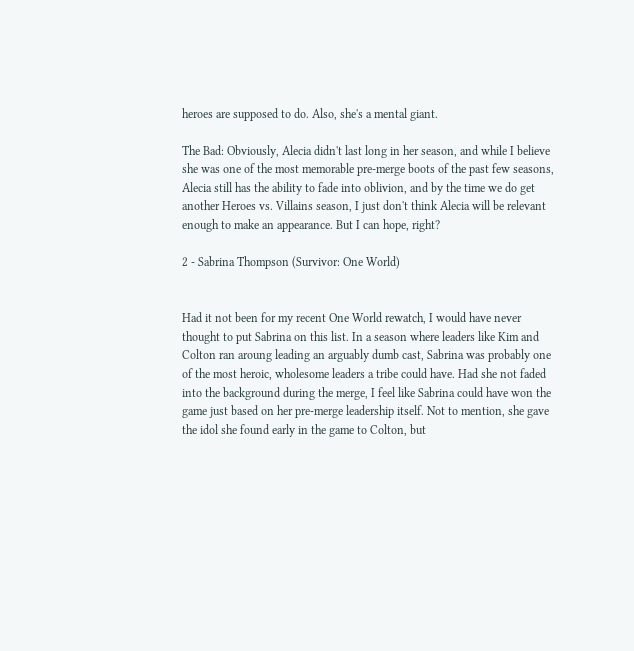heroes are supposed to do. Also, she's a mental giant.

The Bad: Obviously, Alecia didn't last long in her season, and while I believe she was one of the most memorable pre-merge boots of the past few seasons, Alecia still has the ability to fade into oblivion, and by the time we do get another Heroes vs. Villains season, I just don't think Alecia will be relevant enough to make an appearance. But I can hope, right?

2 - Sabrina Thompson (Survivor: One World)


Had it not been for my recent One World rewatch, I would have never thought to put Sabrina on this list. In a season where leaders like Kim and Colton ran aroung leading an arguably dumb cast, Sabrina was probably one of the most heroic, wholesome leaders a tribe could have. Had she not faded into the background during the merge, I feel like Sabrina could have won the game just based on her pre-merge leadership itself. Not to mention, she gave the idol she found early in the game to Colton, but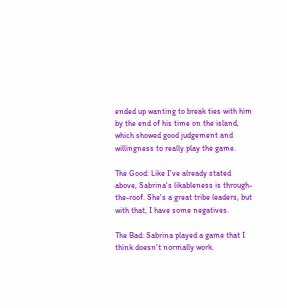ended up wanting to break ties with him by the end of his time on the island, which showed good judgement and willingness to really play the game.

The Good: Like I've already stated above, Sabrina's likableness is through-the-roof. She's a great tribe leaders, but with that, I have some negatives.

The Bad: Sabrina played a game that I think doesn't normally work.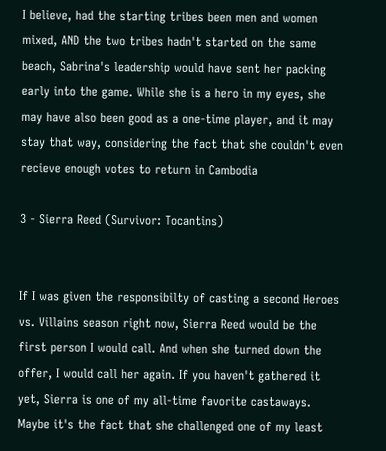I believe, had the starting tribes been men and women mixed, AND the two tribes hadn't started on the same beach, Sabrina's leadership would have sent her packing early into the game. While she is a hero in my eyes, she may have also been good as a one-time player, and it may stay that way, considering the fact that she couldn't even recieve enough votes to return in Cambodia

3 - Sierra Reed (Survivor: Tocantins)


If I was given the responsibilty of casting a second Heroes vs. Villains season right now, Sierra Reed would be the first person I would call. And when she turned down the offer, I would call her again. If you haven't gathered it yet, Sierra is one of my all-time favorite castaways. Maybe it's the fact that she challenged one of my least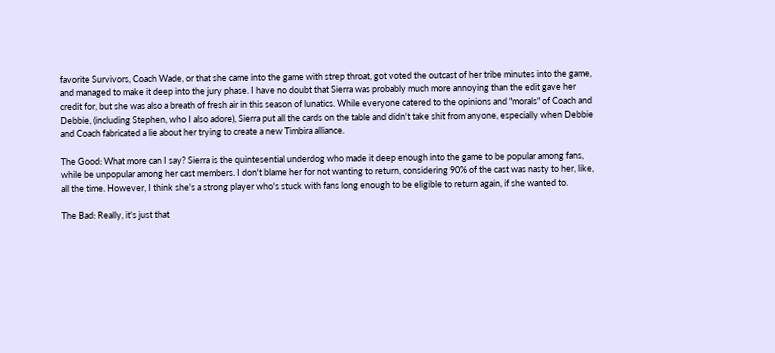favorite Survivors, Coach Wade, or that she came into the game with strep throat, got voted the outcast of her tribe minutes into the game, and managed to make it deep into the jury phase. I have no doubt that Sierra was probably much more annoying than the edit gave her credit for, but she was also a breath of fresh air in this season of lunatics. While everyone catered to the opinions and "morals" of Coach and Debbie, (including Stephen, who I also adore), Sierra put all the cards on the table and didn't take shit from anyone, especially when Debbie and Coach fabricated a lie about her trying to create a new Timbira alliance.

The Good: What more can I say? Sierra is the quintesential underdog who made it deep enough into the game to be popular among fans, while be unpopular among her cast members. I don't blame her for not wanting to return, considering 90% of the cast was nasty to her, like, all the time. However, I think she's a strong player who's stuck with fans long enough to be eligible to return again, if she wanted to.

The Bad: Really, it's just that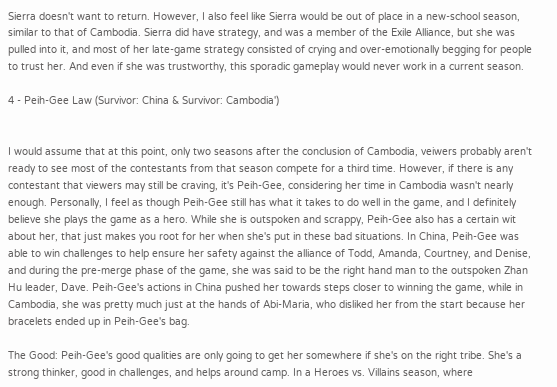Sierra doesn't want to return. However, I also feel like Sierra would be out of place in a new-school season, similar to that of Cambodia. Sierra did have strategy, and was a member of the Exile Alliance, but she was pulled into it, and most of her late-game strategy consisted of crying and over-emotionally begging for people to trust her. And even if she was trustworthy, this sporadic gameplay would never work in a current season.

4 - Peih-Gee Law (Survivor: China & Survivor: Cambodia')


I would assume that at this point, only two seasons after the conclusion of Cambodia, veiwers probably aren't ready to see most of the contestants from that season compete for a third time. However, if there is any contestant that viewers may still be craving, it's Peih-Gee, considering her time in Cambodia wasn't nearly enough. Personally, I feel as though Peih-Gee still has what it takes to do well in the game, and I definitely believe she plays the game as a hero. While she is outspoken and scrappy, Peih-Gee also has a certain wit about her, that just makes you root for her when she's put in these bad situations. In China, Peih-Gee was able to win challenges to help ensure her safety against the alliance of Todd, Amanda, Courtney, and Denise, and during the pre-merge phase of the game, she was said to be the right hand man to the outspoken Zhan Hu leader, Dave. Peih-Gee's actions in China pushed her towards steps closer to winning the game, while in Cambodia, she was pretty much just at the hands of Abi-Maria, who disliked her from the start because her bracelets ended up in Peih-Gee's bag.

The Good: Peih-Gee's good qualities are only going to get her somewhere if she's on the right tribe. She's a strong thinker, good in challenges, and helps around camp. In a Heroes vs. Villains season, where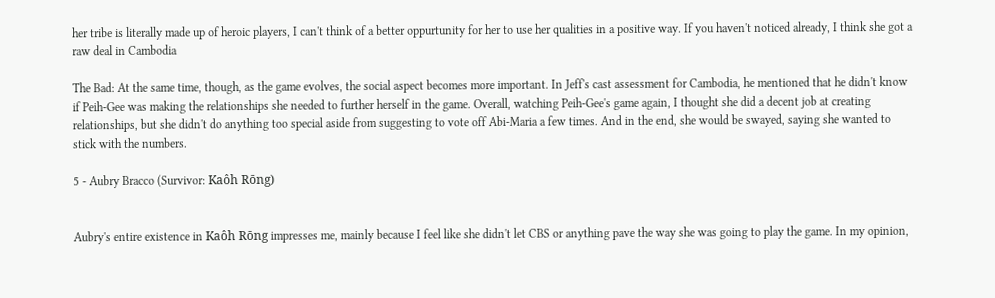her tribe is literally made up of heroic players, I can't think of a better oppurtunity for her to use her qualities in a positive way. If you haven't noticed already, I think she got a raw deal in Cambodia

The Bad: At the same time, though, as the game evolves, the social aspect becomes more important. In Jeff's cast assessment for Cambodia, he mentioned that he didn't know if Peih-Gee was making the relationships she needed to further herself in the game. Overall, watching Peih-Gee's game again, I thought she did a decent job at creating relationships, but she didn't do anything too special aside from suggesting to vote off Abi-Maria a few times. And in the end, she would be swayed, saying she wanted to stick with the numbers.

5 - Aubry Bracco (Survivor: Kaôh Rōng)


Aubry's entire existence in Kaôh Rōng impresses me, mainly because I feel like she didn't let CBS or anything pave the way she was going to play the game. In my opinion,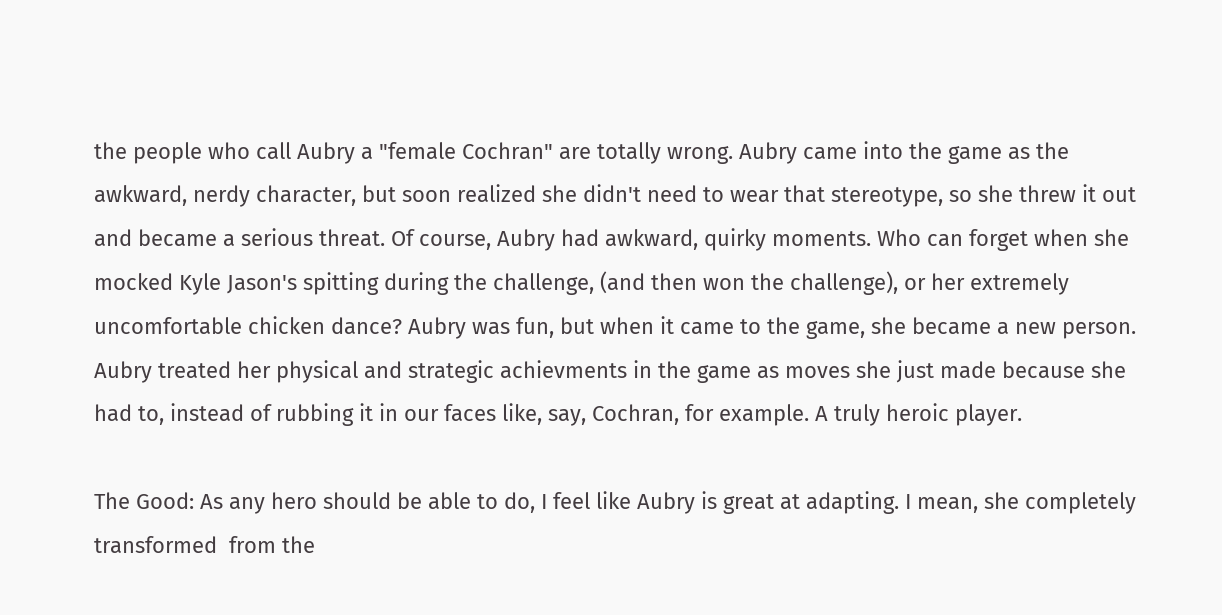the people who call Aubry a "female Cochran" are totally wrong. Aubry came into the game as the awkward, nerdy character, but soon realized she didn't need to wear that stereotype, so she threw it out and became a serious threat. Of course, Aubry had awkward, quirky moments. Who can forget when she mocked Kyle Jason's spitting during the challenge, (and then won the challenge), or her extremely uncomfortable chicken dance? Aubry was fun, but when it came to the game, she became a new person. Aubry treated her physical and strategic achievments in the game as moves she just made because she had to, instead of rubbing it in our faces like, say, Cochran, for example. A truly heroic player.

The Good: As any hero should be able to do, I feel like Aubry is great at adapting. I mean, she completely transformed  from the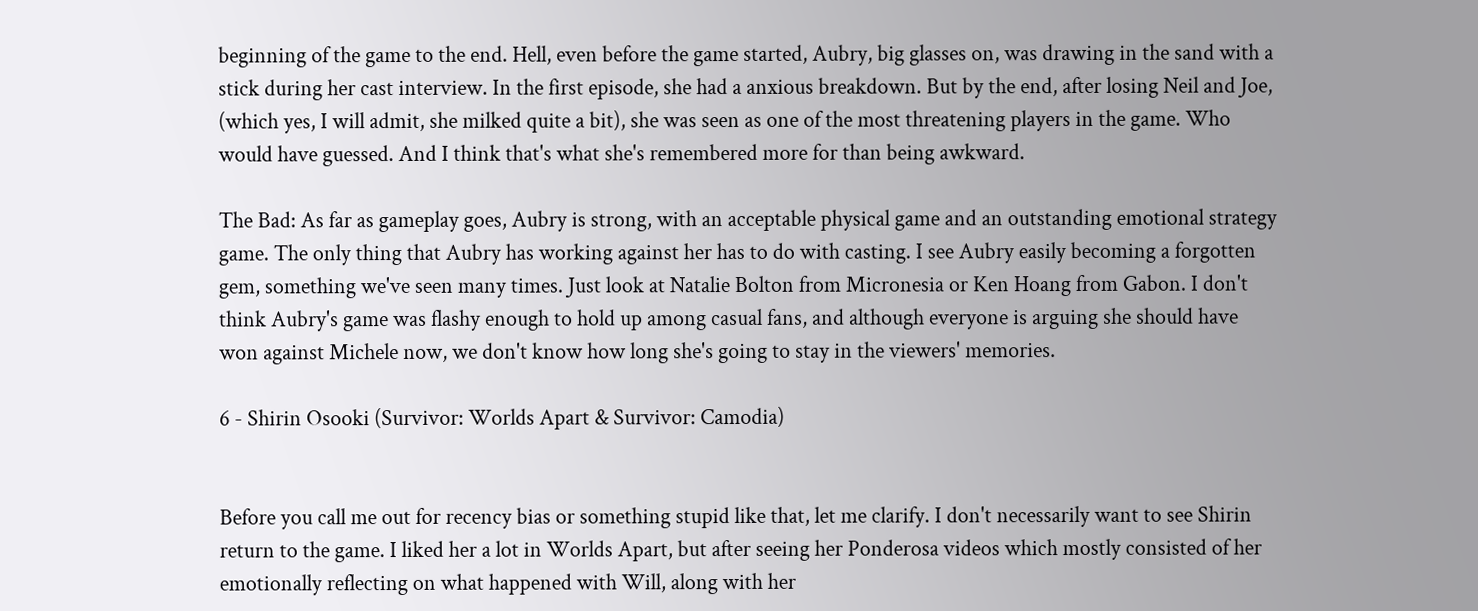beginning of the game to the end. Hell, even before the game started, Aubry, big glasses on, was drawing in the sand with a stick during her cast interview. In the first episode, she had a anxious breakdown. But by the end, after losing Neil and Joe, (which yes, I will admit, she milked quite a bit), she was seen as one of the most threatening players in the game. Who would have guessed. And I think that's what she's remembered more for than being awkward.

The Bad: As far as gameplay goes, Aubry is strong, with an acceptable physical game and an outstanding emotional strategy game. The only thing that Aubry has working against her has to do with casting. I see Aubry easily becoming a forgotten gem, something we've seen many times. Just look at Natalie Bolton from Micronesia or Ken Hoang from Gabon. I don't think Aubry's game was flashy enough to hold up among casual fans, and although everyone is arguing she should have won against Michele now, we don't know how long she's going to stay in the viewers' memories.

6 - Shirin Osooki (Survivor: Worlds Apart & Survivor: Camodia)


Before you call me out for recency bias or something stupid like that, let me clarify. I don't necessarily want to see Shirin return to the game. I liked her a lot in Worlds Apart, but after seeing her Ponderosa videos which mostly consisted of her emotionally reflecting on what happened with Will, along with her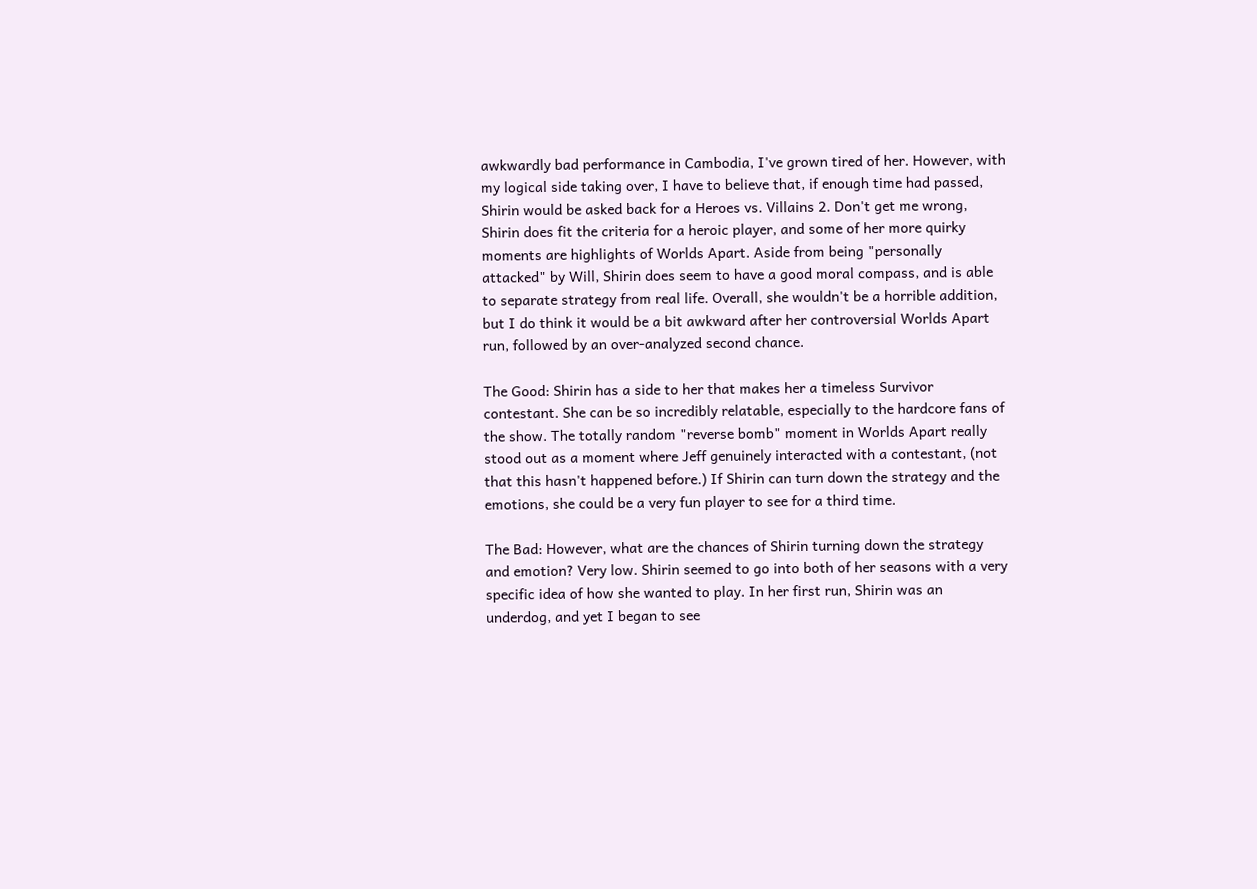awkwardly bad performance in Cambodia, I've grown tired of her. However, with my logical side taking over, I have to believe that, if enough time had passed, Shirin would be asked back for a Heroes vs. Villains 2. Don't get me wrong, Shirin does fit the criteria for a heroic player, and some of her more quirky moments are highlights of Worlds Apart. Aside from being "personally attacked" by Will, Shirin does seem to have a good moral compass, and is able to separate strategy from real life. Overall, she wouldn't be a horrible addition, but I do think it would be a bit awkward after her controversial Worlds Apart run, followed by an over-analyzed second chance.

The Good: Shirin has a side to her that makes her a timeless Survivor contestant. She can be so incredibly relatable, especially to the hardcore fans of the show. The totally random "reverse bomb" moment in Worlds Apart really stood out as a moment where Jeff genuinely interacted with a contestant, (not that this hasn't happened before.) If Shirin can turn down the strategy and the emotions, she could be a very fun player to see for a third time.

The Bad: However, what are the chances of Shirin turning down the strategy and emotion? Very low. Shirin seemed to go into both of her seasons with a very specific idea of how she wanted to play. In her first run, Shirin was an underdog, and yet I began to see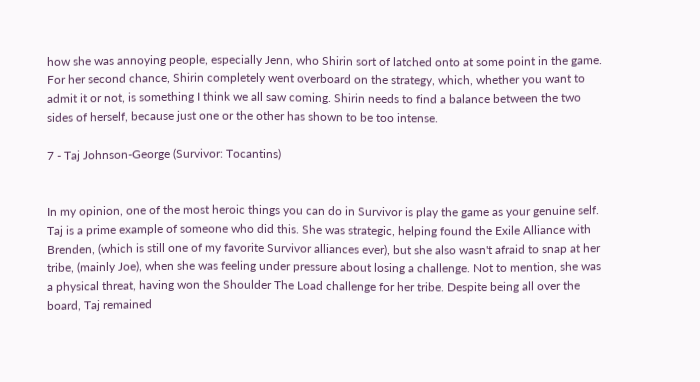how she was annoying people, especially Jenn, who Shirin sort of latched onto at some point in the game. For her second chance, Shirin completely went overboard on the strategy, which, whether you want to admit it or not, is something I think we all saw coming. Shirin needs to find a balance between the two sides of herself, because just one or the other has shown to be too intense.

7 - Taj Johnson-George (Survivor: Tocantins)


In my opinion, one of the most heroic things you can do in Survivor is play the game as your genuine self. Taj is a prime example of someone who did this. She was strategic, helping found the Exile Alliance with Brenden, (which is still one of my favorite Survivor alliances ever), but she also wasn't afraid to snap at her tribe, (mainly Joe), when she was feeling under pressure about losing a challenge. Not to mention, she was a physical threat, having won the Shoulder The Load challenge for her tribe. Despite being all over the board, Taj remained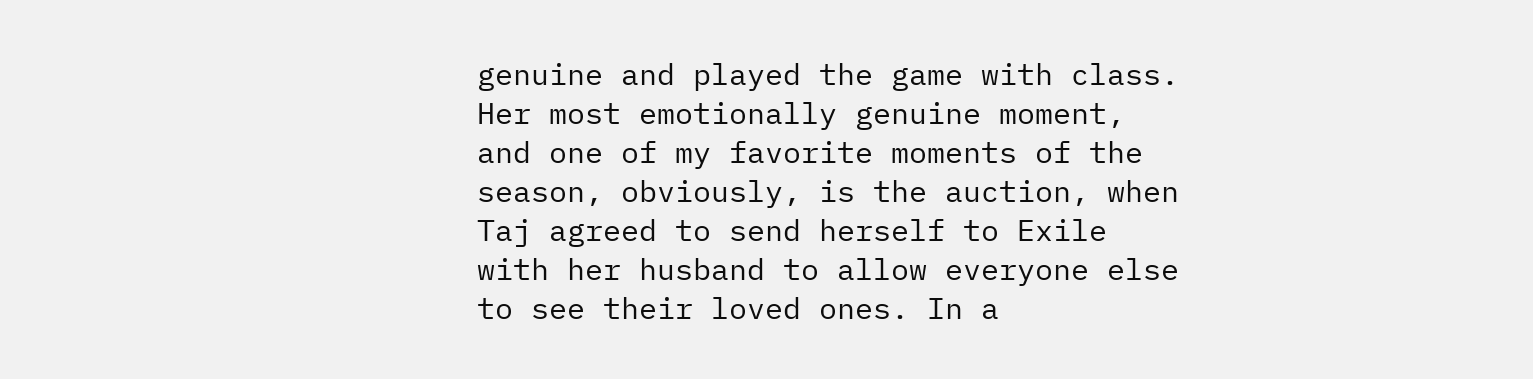genuine and played the game with class. Her most emotionally genuine moment, and one of my favorite moments of the season, obviously, is the auction, when Taj agreed to send herself to Exile with her husband to allow everyone else to see their loved ones. In a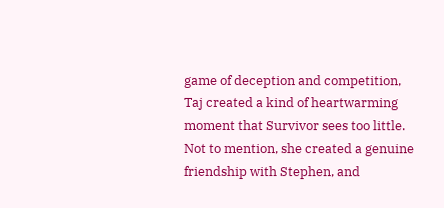game of deception and competition, Taj created a kind of heartwarming moment that Survivor sees too little. Not to mention, she created a genuine friendship with Stephen, and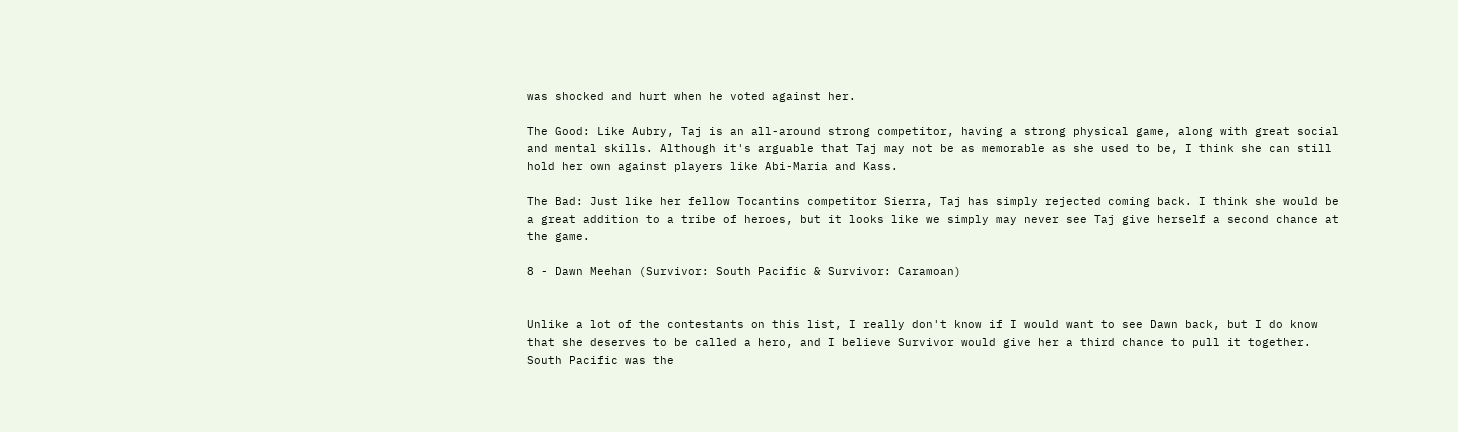was shocked and hurt when he voted against her.

The Good: Like Aubry, Taj is an all-around strong competitor, having a strong physical game, along with great social and mental skills. Although it's arguable that Taj may not be as memorable as she used to be, I think she can still hold her own against players like Abi-Maria and Kass.

The Bad: Just like her fellow Tocantins competitor Sierra, Taj has simply rejected coming back. I think she would be a great addition to a tribe of heroes, but it looks like we simply may never see Taj give herself a second chance at the game.

8 - Dawn Meehan (Survivor: South Pacific & Survivor: Caramoan)


Unlike a lot of the contestants on this list, I really don't know if I would want to see Dawn back, but I do know that she deserves to be called a hero, and I believe Survivor would give her a third chance to pull it together. South Pacific was the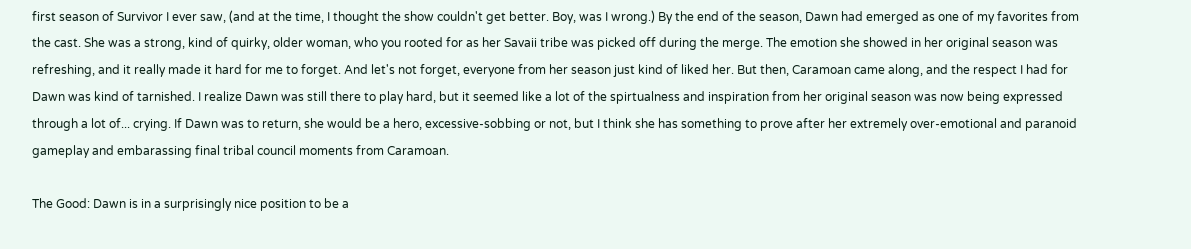first season of Survivor I ever saw, (and at the time, I thought the show couldn't get better. Boy, was I wrong.) By the end of the season, Dawn had emerged as one of my favorites from the cast. She was a strong, kind of quirky, older woman, who you rooted for as her Savaii tribe was picked off during the merge. The emotion she showed in her original season was refreshing, and it really made it hard for me to forget. And let's not forget, everyone from her season just kind of liked her. But then, Caramoan came along, and the respect I had for Dawn was kind of tarnished. I realize Dawn was still there to play hard, but it seemed like a lot of the spirtualness and inspiration from her original season was now being expressed through a lot of... crying. If Dawn was to return, she would be a hero, excessive-sobbing or not, but I think she has something to prove after her extremely over-emotional and paranoid gameplay and embarassing final tribal council moments from Caramoan.

The Good: Dawn is in a surprisingly nice position to be a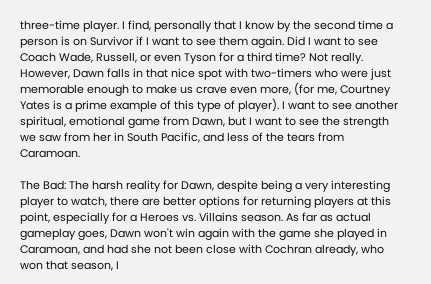three-time player. I find, personally that I know by the second time a person is on Survivor if I want to see them again. Did I want to see Coach Wade, Russell, or even Tyson for a third time? Not really. However, Dawn falls in that nice spot with two-timers who were just memorable enough to make us crave even more, (for me, Courtney Yates is a prime example of this type of player). I want to see another spiritual, emotional game from Dawn, but I want to see the strength we saw from her in South Pacific, and less of the tears from Caramoan.

The Bad: The harsh reality for Dawn, despite being a very interesting player to watch, there are better options for returning players at this point, especially for a Heroes vs. Villains season. As far as actual gameplay goes, Dawn won't win again with the game she played in Caramoan, and had she not been close with Cochran already, who won that season, I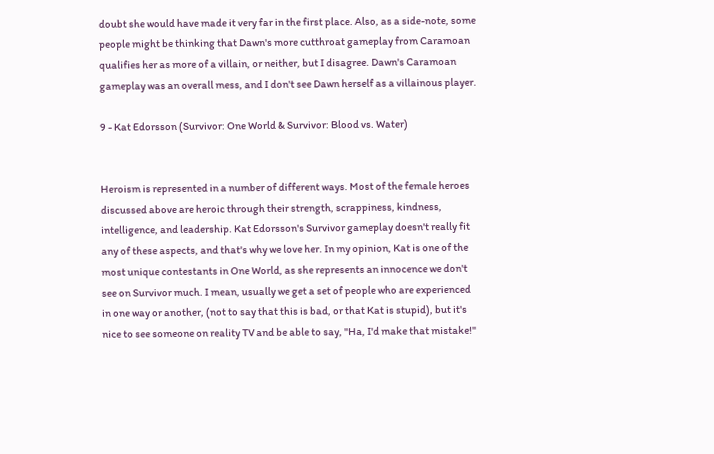doubt she would have made it very far in the first place. Also, as a side-note, some people might be thinking that Dawn's more cutthroat gameplay from Caramoan qualifies her as more of a villain, or neither, but I disagree. Dawn's Caramoan gameplay was an overall mess, and I don't see Dawn herself as a villainous player.

9 - Kat Edorsson (Survivor: One World & Survivor: Blood vs. Water)


Heroism is represented in a number of different ways. Most of the female heroes discussed above are heroic through their strength, scrappiness, kindness, intelligence, and leadership. Kat Edorsson's Survivor gameplay doesn't really fit any of these aspects, and that's why we love her. In my opinion, Kat is one of the most unique contestants in One World, as she represents an innocence we don't see on Survivor much. I mean, usually we get a set of people who are experienced in one way or another, (not to say that this is bad, or that Kat is stupid), but it's nice to see someone on reality TV and be able to say, "Ha, I'd make that mistake!"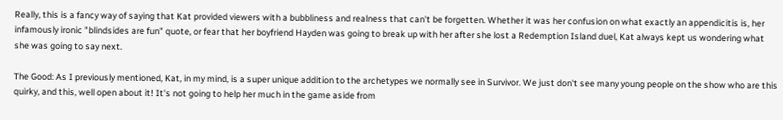Really, this is a fancy way of saying that Kat provided viewers with a bubbliness and realness that can't be forgetten. Whether it was her confusion on what exactly an appendicitis is, her infamously ironic "blindsides are fun" quote, or fear that her boyfriend Hayden was going to break up with her after she lost a Redemption Island duel, Kat always kept us wondering what she was going to say next.

The Good: As I previously mentioned, Kat, in my mind, is a super unique addition to the archetypes we normally see in Survivor. We just don't see many young people on the show who are this quirky, and this, well open about it! It's not going to help her much in the game aside from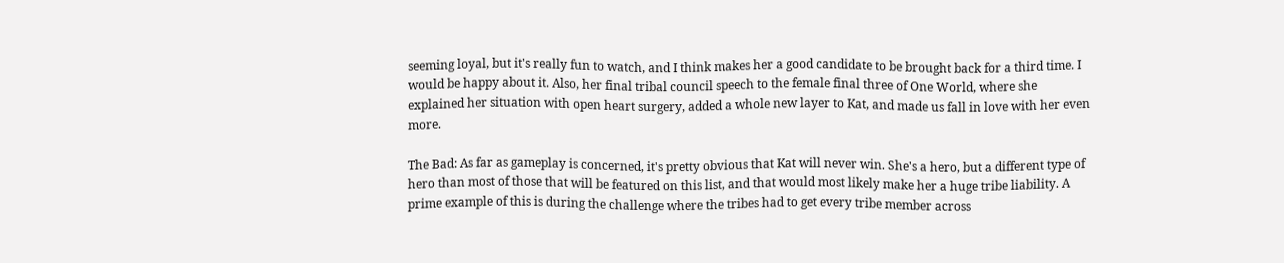seeming loyal, but it's really fun to watch, and I think makes her a good candidate to be brought back for a third time. I would be happy about it. Also, her final tribal council speech to the female final three of One World, where she explained her situation with open heart surgery, added a whole new layer to Kat, and made us fall in love with her even more.

The Bad: As far as gameplay is concerned, it's pretty obvious that Kat will never win. She's a hero, but a different type of hero than most of those that will be featured on this list, and that would most likely make her a huge tribe liability. A prime example of this is during the challenge where the tribes had to get every tribe member across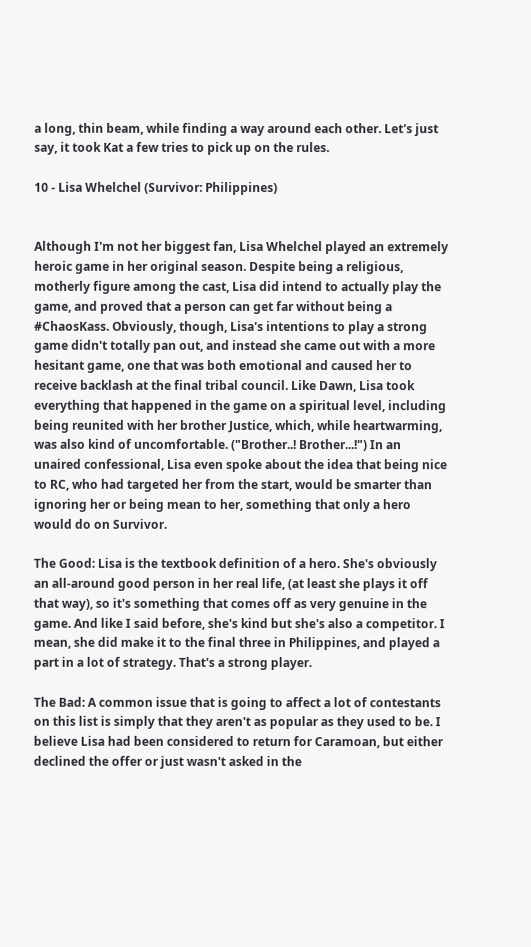a long, thin beam, while finding a way around each other. Let's just say, it took Kat a few tries to pick up on the rules.

10 - Lisa Whelchel (Survivor: Philippines)


Although I'm not her biggest fan, Lisa Whelchel played an extremely heroic game in her original season. Despite being a religious, motherly figure among the cast, Lisa did intend to actually play the game, and proved that a person can get far without being a #ChaosKass. Obviously, though, Lisa's intentions to play a strong game didn't totally pan out, and instead she came out with a more hesitant game, one that was both emotional and caused her to receive backlash at the final tribal council. Like Dawn, Lisa took everything that happened in the game on a spiritual level, including being reunited with her brother Justice, which, while heartwarming, was also kind of uncomfortable. ("Brother..! Brother...!") In an unaired confessional, Lisa even spoke about the idea that being nice to RC, who had targeted her from the start, would be smarter than ignoring her or being mean to her, something that only a hero would do on Survivor.

The Good: Lisa is the textbook definition of a hero. She's obviously an all-around good person in her real life, (at least she plays it off that way), so it's something that comes off as very genuine in the game. And like I said before, she's kind but she's also a competitor. I mean, she did make it to the final three in Philippines, and played a part in a lot of strategy. That's a strong player.

The Bad: A common issue that is going to affect a lot of contestants on this list is simply that they aren't as popular as they used to be. I believe Lisa had been considered to return for Caramoan, but either declined the offer or just wasn't asked in the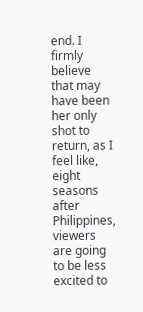end. I firmly believe that may have been her only shot to return, as I feel like, eight seasons after Philippines, viewers are going to be less excited to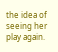the idea of seeing her play again.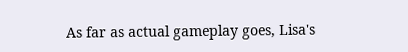As far as actual gameplay goes, Lisa's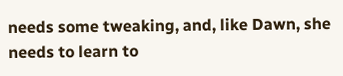needs some tweaking, and, like Dawn, she needs to learn to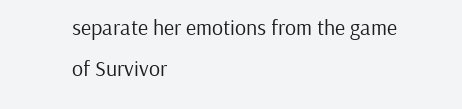separate her emotions from the game of Survivor